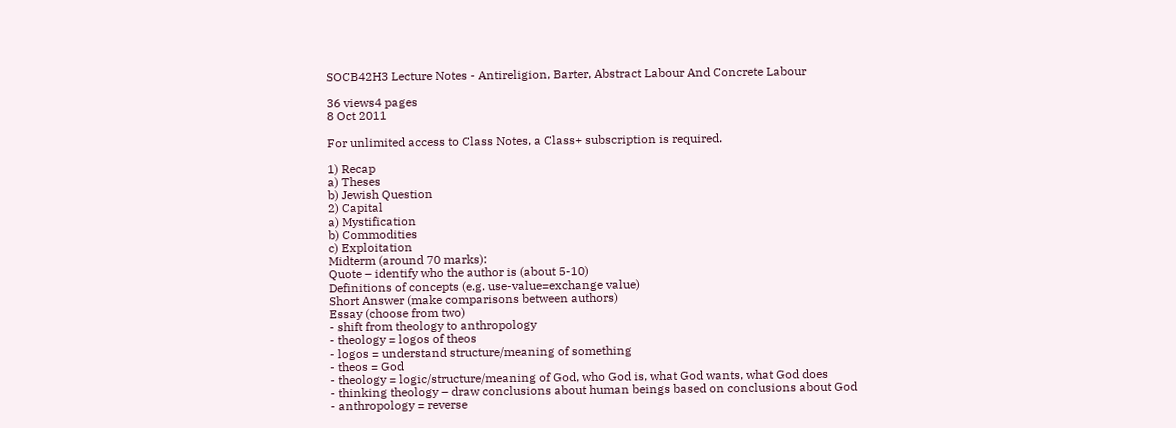SOCB42H3 Lecture Notes - Antireligion, Barter, Abstract Labour And Concrete Labour

36 views4 pages
8 Oct 2011

For unlimited access to Class Notes, a Class+ subscription is required.

1) Recap
a) Theses
b) Jewish Question
2) Capital
a) Mystification
b) Commodities
c) Exploitation
Midterm (around 70 marks):
Quote – identify who the author is (about 5-10)
Definitions of concepts (e.g. use-value=exchange value)
Short Answer (make comparisons between authors)
Essay (choose from two)
- shift from theology to anthropology
- theology = logos of theos
- logos = understand structure/meaning of something
- theos = God
- theology = logic/structure/meaning of God, who God is, what God wants, what God does
- thinking theology – draw conclusions about human beings based on conclusions about God
- anthropology = reverse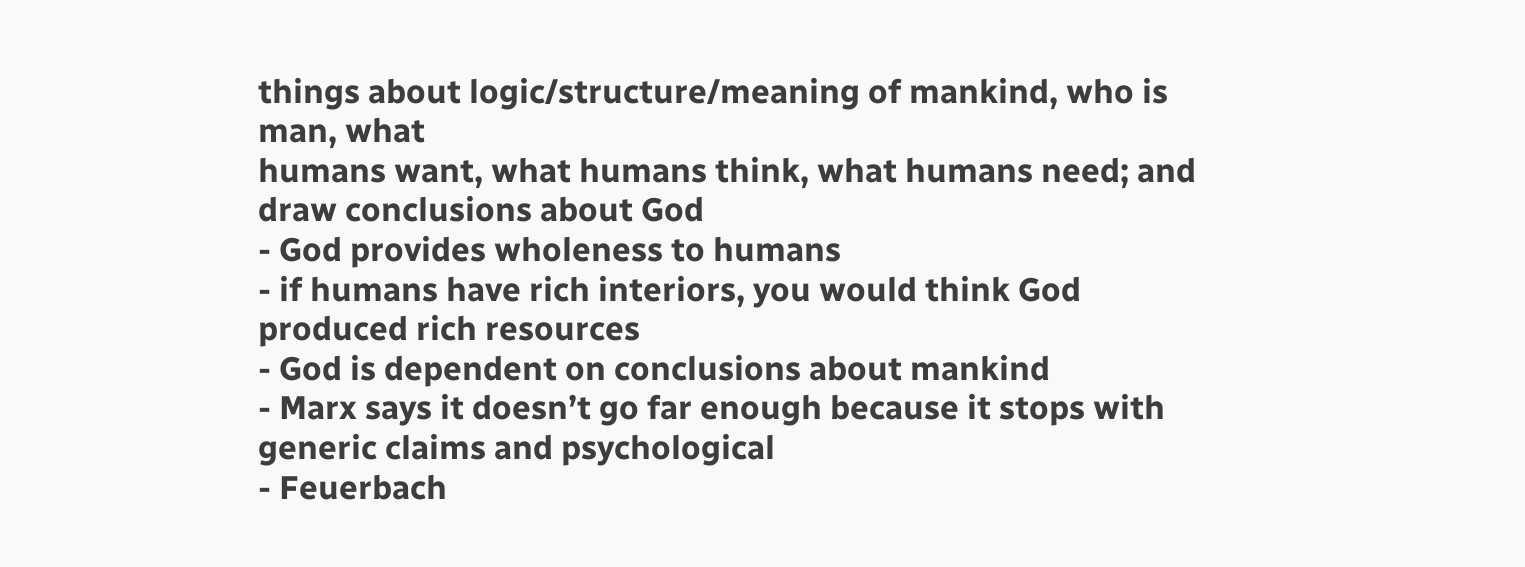things about logic/structure/meaning of mankind, who is man, what
humans want, what humans think, what humans need; and draw conclusions about God
- God provides wholeness to humans
- if humans have rich interiors, you would think God produced rich resources
- God is dependent on conclusions about mankind
- Marx says it doesn’t go far enough because it stops with generic claims and psychological
- Feuerbach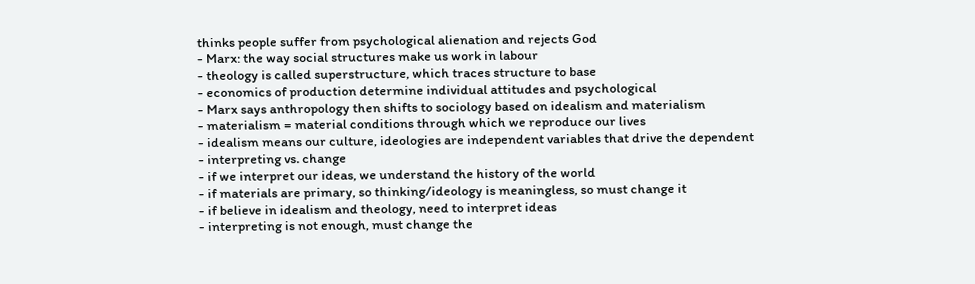thinks people suffer from psychological alienation and rejects God
- Marx: the way social structures make us work in labour
- theology is called superstructure, which traces structure to base
- economics of production determine individual attitudes and psychological
- Marx says anthropology then shifts to sociology based on idealism and materialism
- materialism = material conditions through which we reproduce our lives
- idealism means our culture, ideologies are independent variables that drive the dependent
- interpreting vs. change
- if we interpret our ideas, we understand the history of the world
- if materials are primary, so thinking/ideology is meaningless, so must change it
- if believe in idealism and theology, need to interpret ideas
- interpreting is not enough, must change the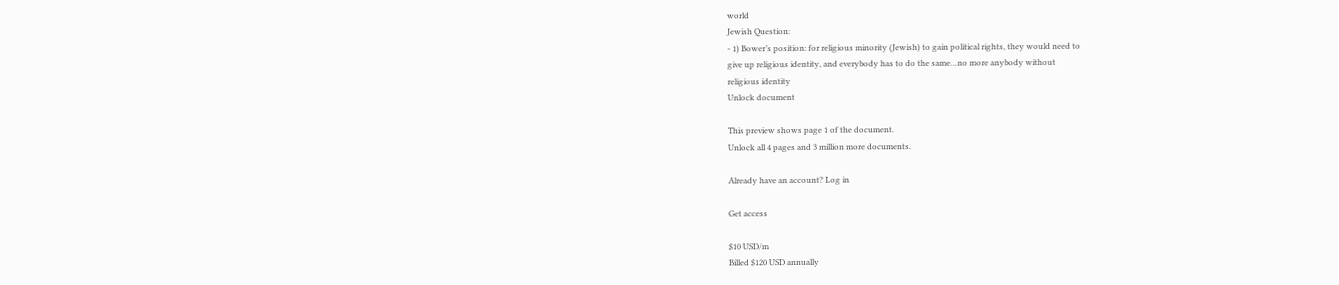world
Jewish Question:
- 1) Bower’s position: for religious minority (Jewish) to gain political rights, they would need to
give up religious identity, and everybody has to do the same…no more anybody without
religious identity
Unlock document

This preview shows page 1 of the document.
Unlock all 4 pages and 3 million more documents.

Already have an account? Log in

Get access

$10 USD/m
Billed $120 USD annually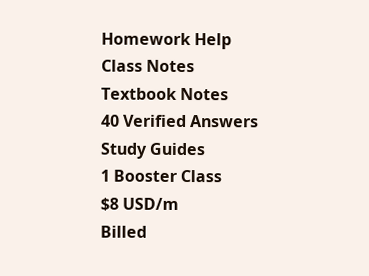Homework Help
Class Notes
Textbook Notes
40 Verified Answers
Study Guides
1 Booster Class
$8 USD/m
Billed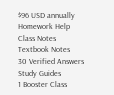$96 USD annually
Homework Help
Class Notes
Textbook Notes
30 Verified Answers
Study Guides
1 Booster Class